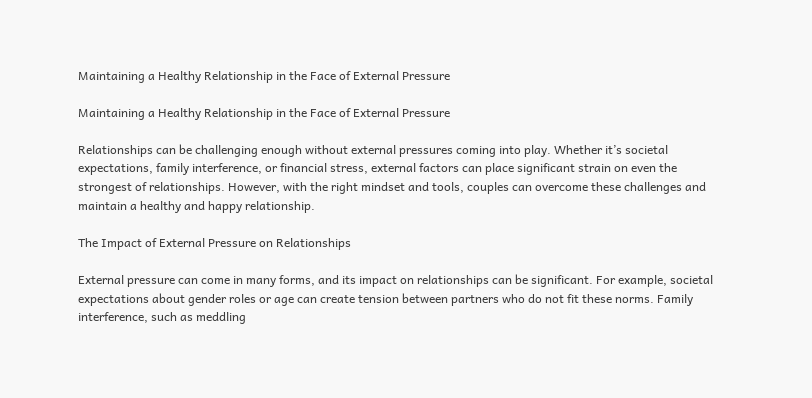Maintaining a Healthy Relationship in the Face of External Pressure

Maintaining a Healthy Relationship in the Face of External Pressure

Relationships can be challenging enough without external pressures coming into play. Whether it’s societal expectations, family interference, or financial stress, external factors can place significant strain on even the strongest of relationships. However, with the right mindset and tools, couples can overcome these challenges and maintain a healthy and happy relationship.

The Impact of External Pressure on Relationships

External pressure can come in many forms, and its impact on relationships can be significant. For example, societal expectations about gender roles or age can create tension between partners who do not fit these norms. Family interference, such as meddling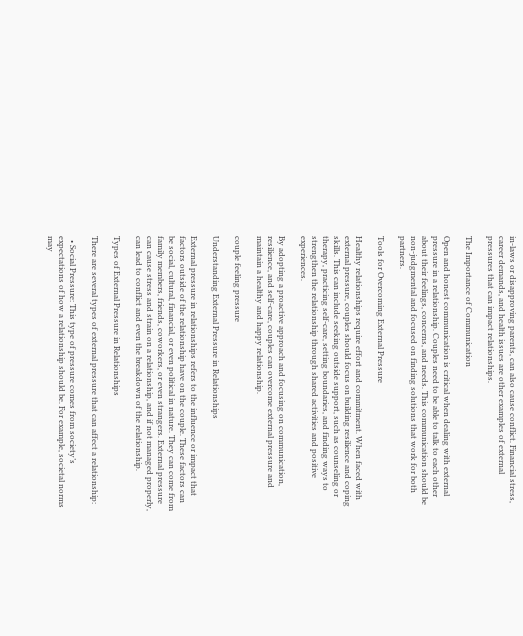in-laws or disapproving parents, can also cause conflict. Financial stress, career demands, and health issues are other examples of external pressures that can impact relationships.

The Importance of Communication

Open and honest communication is critical when dealing with external pressure in a relationship. Couples need to be able to talk to each other about their feelings, concerns, and needs. This communication should be non-judgmental and focused on finding solutions that work for both partners.

Tools for Overcoming External Pressure

Healthy relationships require effort and commitment. When faced with external pressure, couples should focus on building resilience and coping skills. This can include seeking outside support, such as counseling or therapy, practicing self-care, setting boundaries, and finding ways to strengthen the relationship through shared activities and positive experiences.

By adopting a proactive approach and focusing on communication, resilience, and self-care, couples can overcome external pressure and maintain a healthy and happy relationship.

couple feeling pressure

Understanding External Pressure in Relationships

External pressure in relationships refers to the influence or impact that factors outside of the relationship have on the couple. These factors can be social, cultural, financial, or even political in nature. They can come from family members, friends, coworkers, or even strangers. External pressure can cause stress and strain on a relationship, and if not managed properly, can lead to conflict and even the breakdown of the relationship.

Types of External Pressure in Relationships

There are several types of external pressure that can affect a relationship:

  • Social Pressure: This type of pressure comes from society’s expectations of how a relationship should be. For example, societal norms may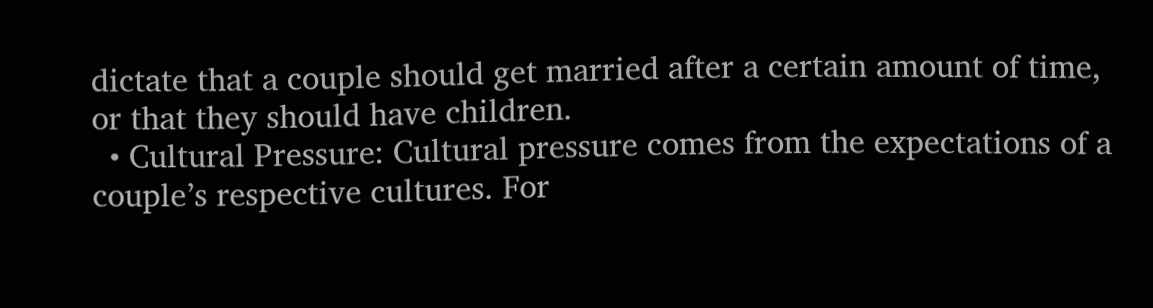dictate that a couple should get married after a certain amount of time, or that they should have children.
  • Cultural Pressure: Cultural pressure comes from the expectations of a couple’s respective cultures. For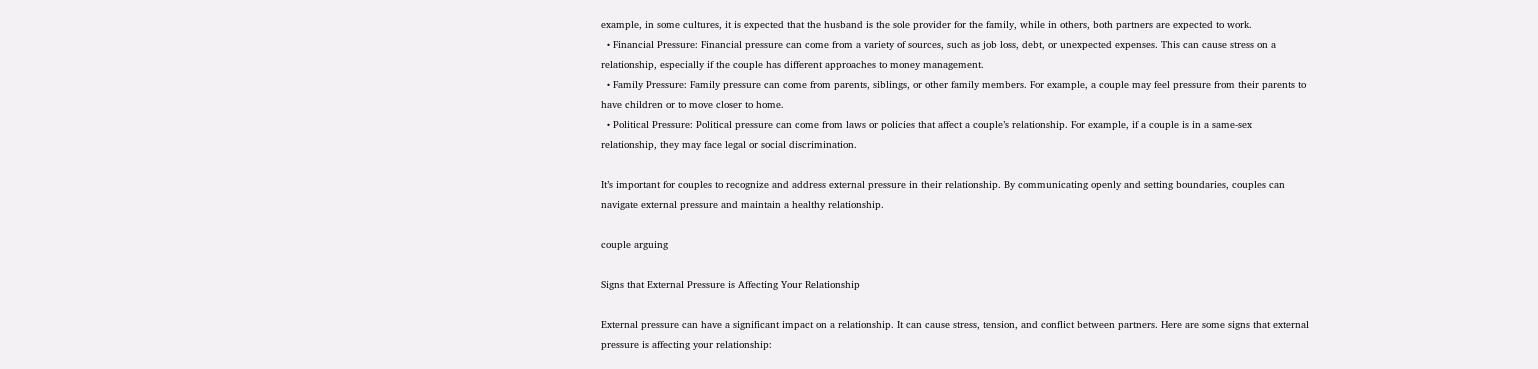example, in some cultures, it is expected that the husband is the sole provider for the family, while in others, both partners are expected to work.
  • Financial Pressure: Financial pressure can come from a variety of sources, such as job loss, debt, or unexpected expenses. This can cause stress on a relationship, especially if the couple has different approaches to money management.
  • Family Pressure: Family pressure can come from parents, siblings, or other family members. For example, a couple may feel pressure from their parents to have children or to move closer to home.
  • Political Pressure: Political pressure can come from laws or policies that affect a couple’s relationship. For example, if a couple is in a same-sex relationship, they may face legal or social discrimination.

It’s important for couples to recognize and address external pressure in their relationship. By communicating openly and setting boundaries, couples can navigate external pressure and maintain a healthy relationship.

couple arguing

Signs that External Pressure is Affecting Your Relationship

External pressure can have a significant impact on a relationship. It can cause stress, tension, and conflict between partners. Here are some signs that external pressure is affecting your relationship: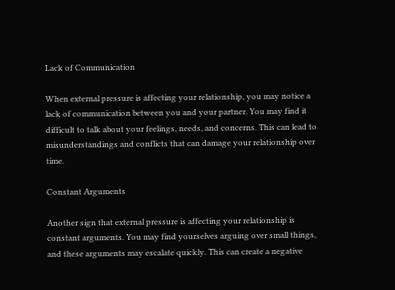Lack of Communication

When external pressure is affecting your relationship, you may notice a lack of communication between you and your partner. You may find it difficult to talk about your feelings, needs, and concerns. This can lead to misunderstandings and conflicts that can damage your relationship over time.

Constant Arguments

Another sign that external pressure is affecting your relationship is constant arguments. You may find yourselves arguing over small things, and these arguments may escalate quickly. This can create a negative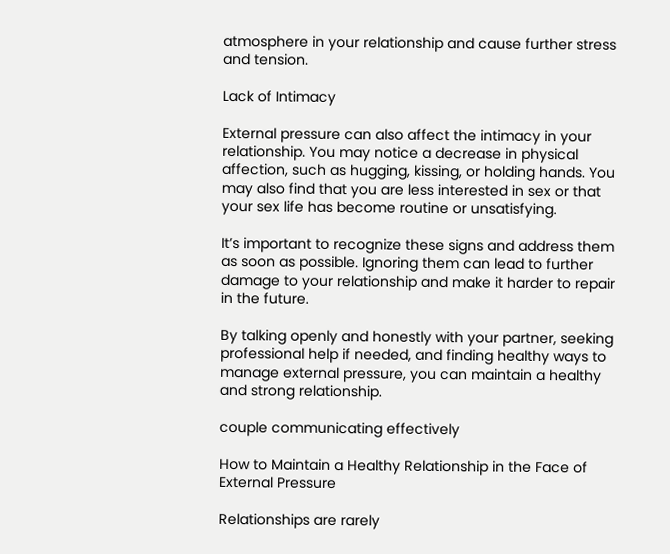atmosphere in your relationship and cause further stress and tension.

Lack of Intimacy

External pressure can also affect the intimacy in your relationship. You may notice a decrease in physical affection, such as hugging, kissing, or holding hands. You may also find that you are less interested in sex or that your sex life has become routine or unsatisfying.

It’s important to recognize these signs and address them as soon as possible. Ignoring them can lead to further damage to your relationship and make it harder to repair in the future.

By talking openly and honestly with your partner, seeking professional help if needed, and finding healthy ways to manage external pressure, you can maintain a healthy and strong relationship.

couple communicating effectively

How to Maintain a Healthy Relationship in the Face of External Pressure

Relationships are rarely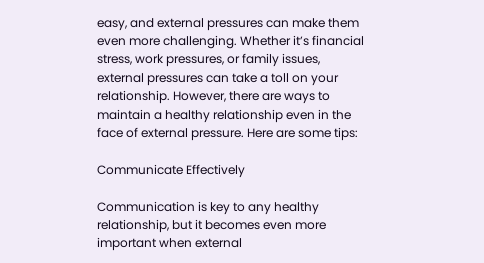easy, and external pressures can make them even more challenging. Whether it’s financial stress, work pressures, or family issues, external pressures can take a toll on your relationship. However, there are ways to maintain a healthy relationship even in the face of external pressure. Here are some tips:

Communicate Effectively

Communication is key to any healthy relationship, but it becomes even more important when external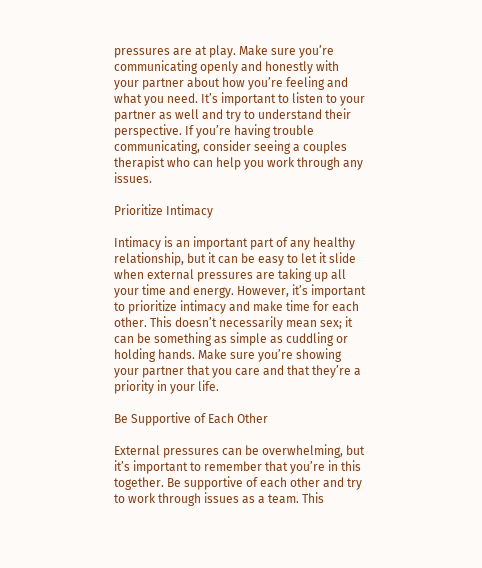pressures are at play. Make sure you’re communicating openly and honestly with your partner about how you’re feeling and what you need. It’s important to listen to your partner as well and try to understand their perspective. If you’re having trouble communicating, consider seeing a couples therapist who can help you work through any issues.

Prioritize Intimacy

Intimacy is an important part of any healthy relationship, but it can be easy to let it slide when external pressures are taking up all your time and energy. However, it’s important to prioritize intimacy and make time for each other. This doesn’t necessarily mean sex; it can be something as simple as cuddling or holding hands. Make sure you’re showing your partner that you care and that they’re a priority in your life.

Be Supportive of Each Other

External pressures can be overwhelming, but it’s important to remember that you’re in this together. Be supportive of each other and try to work through issues as a team. This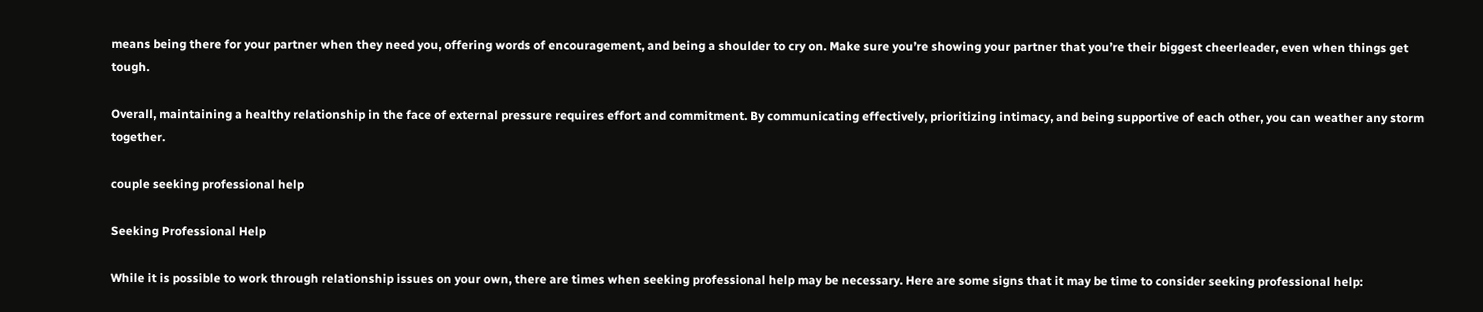means being there for your partner when they need you, offering words of encouragement, and being a shoulder to cry on. Make sure you’re showing your partner that you’re their biggest cheerleader, even when things get tough.

Overall, maintaining a healthy relationship in the face of external pressure requires effort and commitment. By communicating effectively, prioritizing intimacy, and being supportive of each other, you can weather any storm together.

couple seeking professional help

Seeking Professional Help

While it is possible to work through relationship issues on your own, there are times when seeking professional help may be necessary. Here are some signs that it may be time to consider seeking professional help: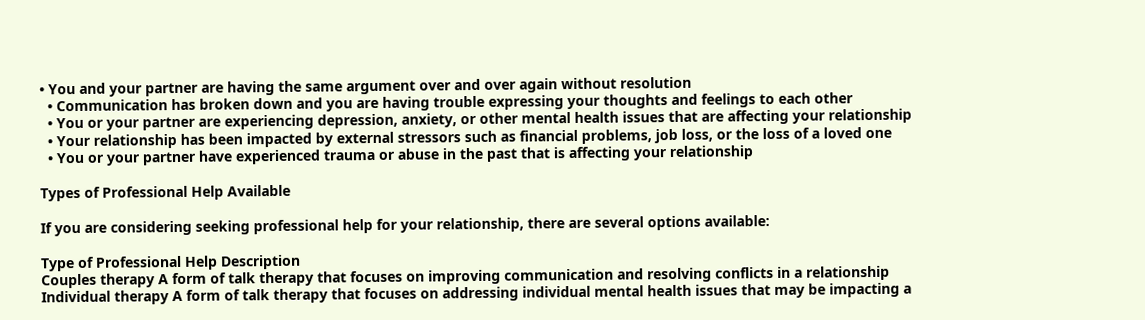• You and your partner are having the same argument over and over again without resolution
  • Communication has broken down and you are having trouble expressing your thoughts and feelings to each other
  • You or your partner are experiencing depression, anxiety, or other mental health issues that are affecting your relationship
  • Your relationship has been impacted by external stressors such as financial problems, job loss, or the loss of a loved one
  • You or your partner have experienced trauma or abuse in the past that is affecting your relationship

Types of Professional Help Available

If you are considering seeking professional help for your relationship, there are several options available:

Type of Professional Help Description
Couples therapy A form of talk therapy that focuses on improving communication and resolving conflicts in a relationship
Individual therapy A form of talk therapy that focuses on addressing individual mental health issues that may be impacting a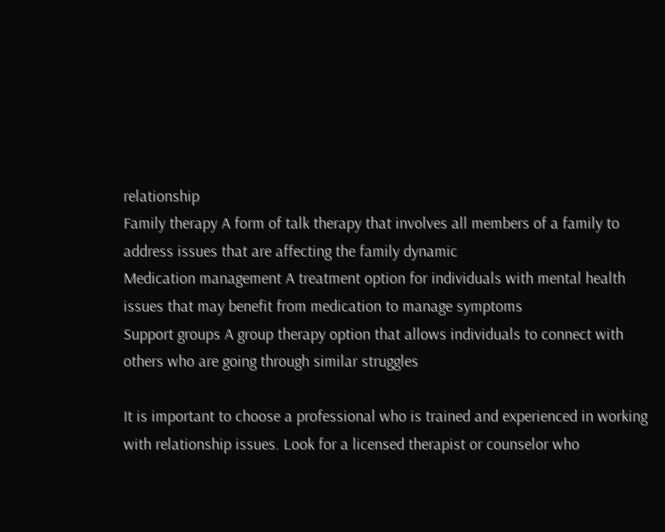relationship
Family therapy A form of talk therapy that involves all members of a family to address issues that are affecting the family dynamic
Medication management A treatment option for individuals with mental health issues that may benefit from medication to manage symptoms
Support groups A group therapy option that allows individuals to connect with others who are going through similar struggles

It is important to choose a professional who is trained and experienced in working with relationship issues. Look for a licensed therapist or counselor who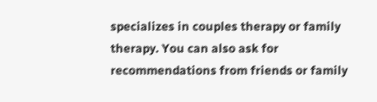specializes in couples therapy or family therapy. You can also ask for recommendations from friends or family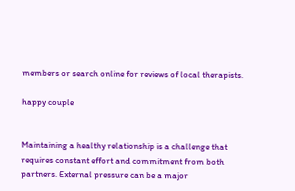members or search online for reviews of local therapists.

happy couple


Maintaining a healthy relationship is a challenge that requires constant effort and commitment from both partners. External pressure can be a major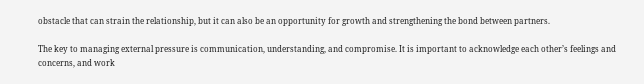obstacle that can strain the relationship, but it can also be an opportunity for growth and strengthening the bond between partners.

The key to managing external pressure is communication, understanding, and compromise. It is important to acknowledge each other’s feelings and concerns, and work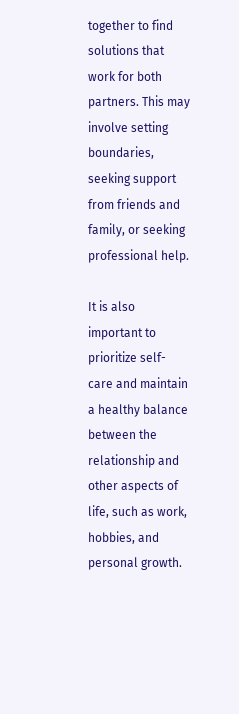together to find solutions that work for both partners. This may involve setting boundaries, seeking support from friends and family, or seeking professional help.

It is also important to prioritize self-care and maintain a healthy balance between the relationship and other aspects of life, such as work, hobbies, and personal growth.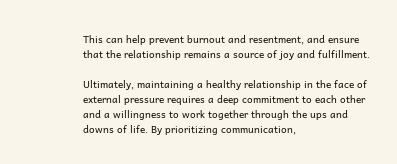This can help prevent burnout and resentment, and ensure that the relationship remains a source of joy and fulfillment.

Ultimately, maintaining a healthy relationship in the face of external pressure requires a deep commitment to each other and a willingness to work together through the ups and downs of life. By prioritizing communication,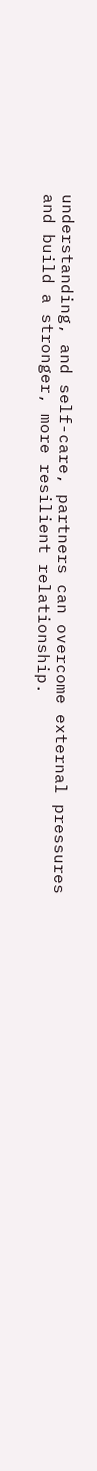understanding, and self-care, partners can overcome external pressures and build a stronger, more resilient relationship.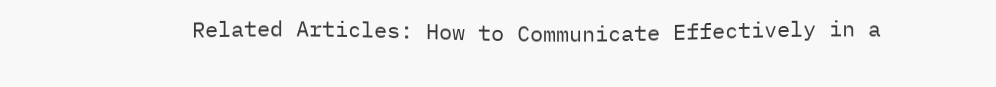Related Articles: How to Communicate Effectively in a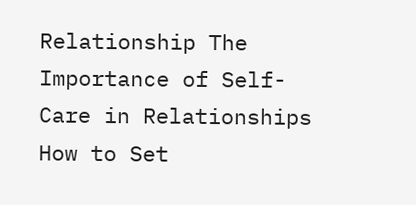Relationship The Importance of Self-Care in Relationships How to Set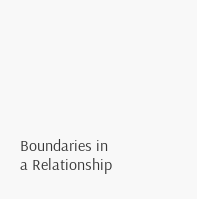Boundaries in a Relationship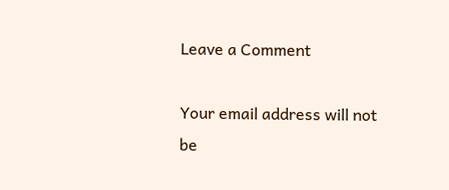Leave a Comment

Your email address will not be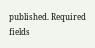published. Required fields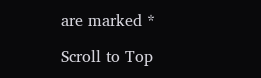are marked *

Scroll to Top